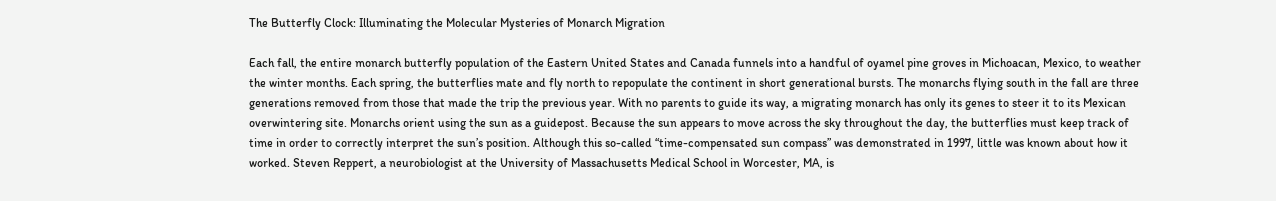The Butterfly Clock: Illuminating the Molecular Mysteries of Monarch Migration

Each fall, the entire monarch butterfly population of the Eastern United States and Canada funnels into a handful of oyamel pine groves in Michoacan, Mexico, to weather the winter months. Each spring, the butterflies mate and fly north to repopulate the continent in short generational bursts. The monarchs flying south in the fall are three generations removed from those that made the trip the previous year. With no parents to guide its way, a migrating monarch has only its genes to steer it to its Mexican overwintering site. Monarchs orient using the sun as a guidepost. Because the sun appears to move across the sky throughout the day, the butterflies must keep track of time in order to correctly interpret the sun’s position. Although this so-called “time-compensated sun compass” was demonstrated in 1997, little was known about how it worked. Steven Reppert, a neurobiologist at the University of Massachusetts Medical School in Worcester, MA, is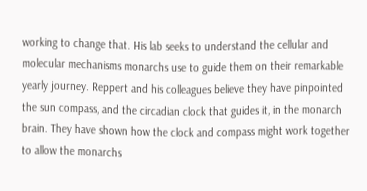working to change that. His lab seeks to understand the cellular and molecular mechanisms monarchs use to guide them on their remarkable yearly journey. Reppert and his colleagues believe they have pinpointed the sun compass, and the circadian clock that guides it, in the monarch brain. They have shown how the clock and compass might work together to allow the monarchs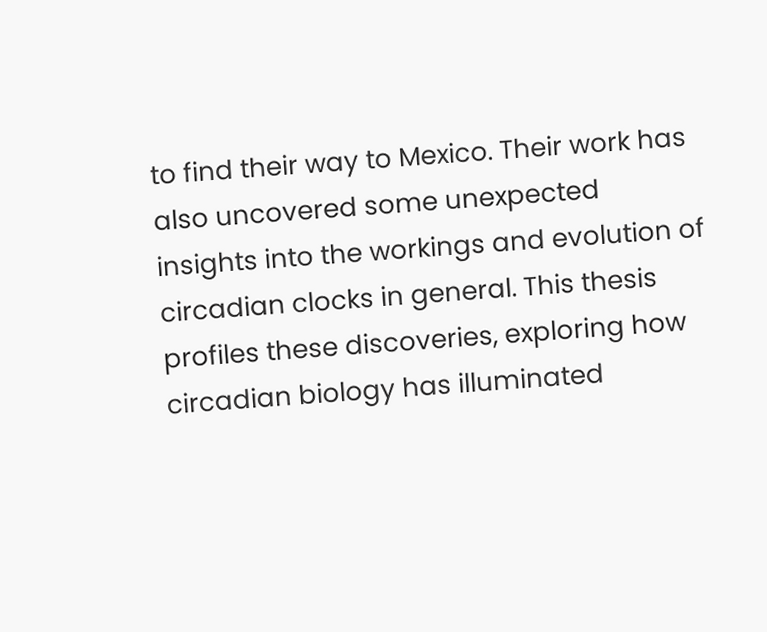to find their way to Mexico. Their work has also uncovered some unexpected insights into the workings and evolution of circadian clocks in general. This thesis profiles these discoveries, exploring how circadian biology has illuminated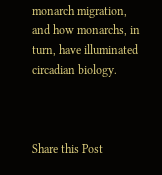monarch migration, and how monarchs, in turn, have illuminated circadian biology.



Share this Post